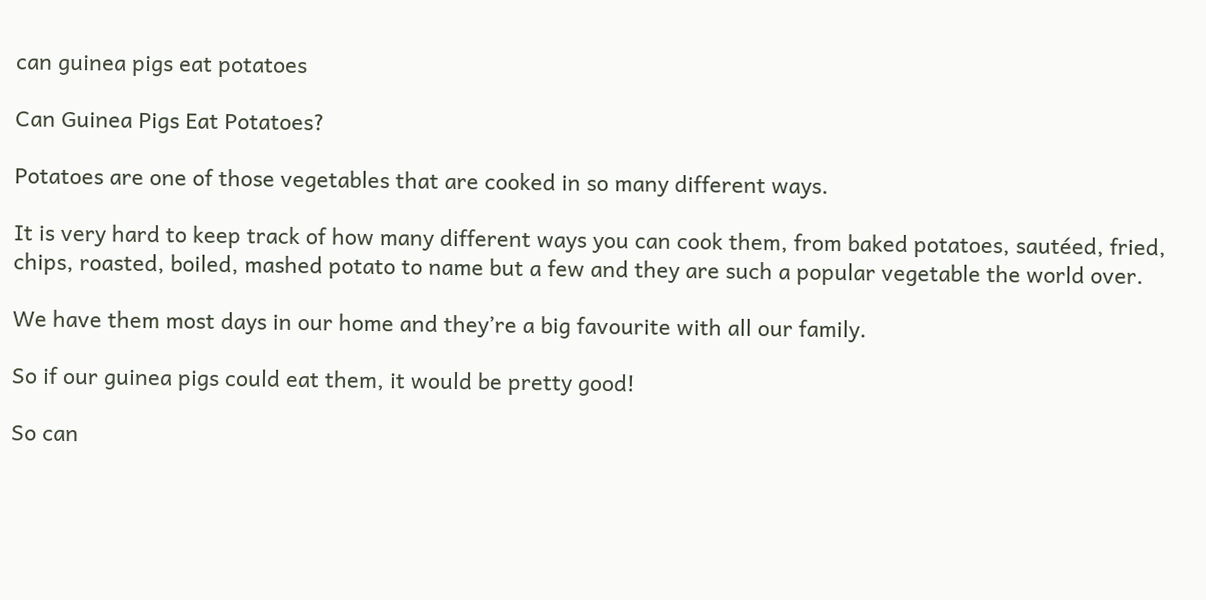can guinea pigs eat potatoes

Can Guinea Pigs Eat Potatoes?

Potatoes are one of those vegetables that are cooked in so many different ways.

It is very hard to keep track of how many different ways you can cook them, from baked potatoes, sautéed, fried, chips, roasted, boiled, mashed potato to name but a few and they are such a popular vegetable the world over.

We have them most days in our home and they’re a big favourite with all our family.

So if our guinea pigs could eat them, it would be pretty good!

So can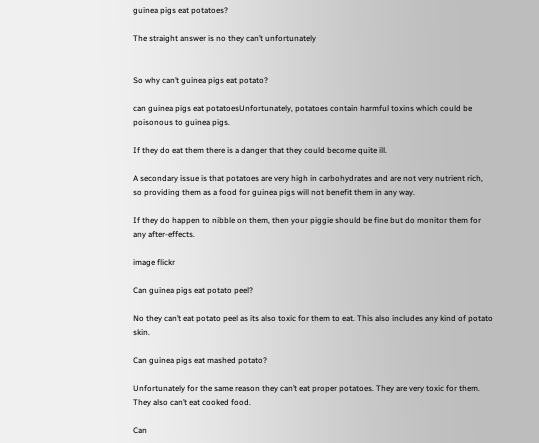guinea pigs eat potatoes?

The straight answer is no they can’t unfortunately


So why can’t guinea pigs eat potato?

can guinea pigs eat potatoesUnfortunately, potatoes contain harmful toxins which could be poisonous to guinea pigs.

If they do eat them there is a danger that they could become quite ill.

A secondary issue is that potatoes are very high in carbohydrates and are not very nutrient rich, so providing them as a food for guinea pigs will not benefit them in any way.

If they do happen to nibble on them, then your piggie should be fine but do monitor them for any after-effects.

image flickr

Can guinea pigs eat potato peel?

No they can’t eat potato peel as its also toxic for them to eat. This also includes any kind of potato skin.

Can guinea pigs eat mashed potato?

Unfortunately for the same reason they can’t eat proper potatoes. They are very toxic for them. They also can’t eat cooked food.

Can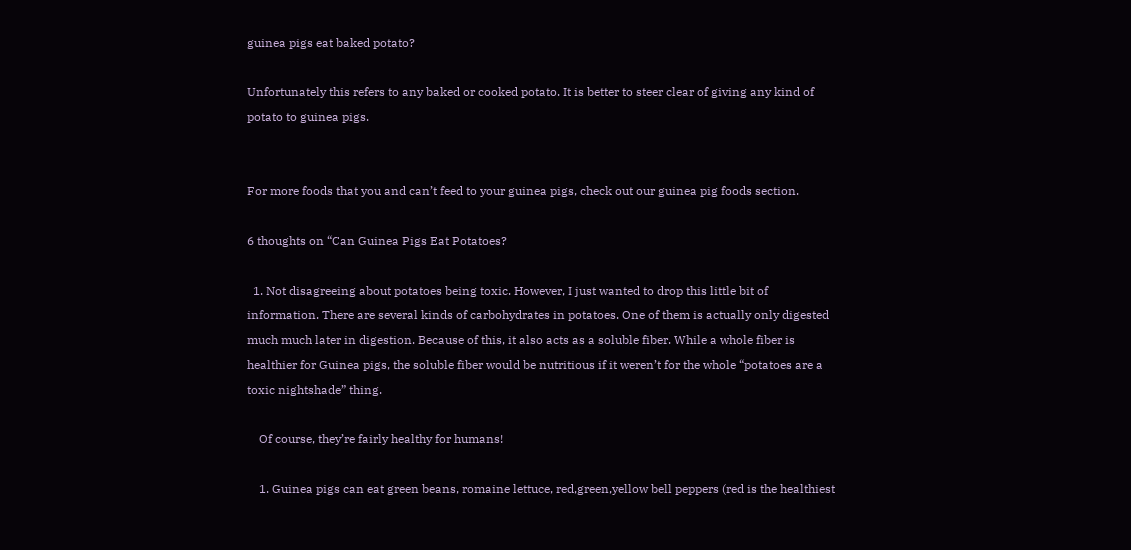guinea pigs eat baked potato?

Unfortunately this refers to any baked or cooked potato. It is better to steer clear of giving any kind of potato to guinea pigs.


For more foods that you and can’t feed to your guinea pigs, check out our guinea pig foods section.

6 thoughts on “Can Guinea Pigs Eat Potatoes?

  1. Not disagreeing about potatoes being toxic. However, I just wanted to drop this little bit of information. There are several kinds of carbohydrates in potatoes. One of them is actually only digested much much later in digestion. Because of this, it also acts as a soluble fiber. While a whole fiber is healthier for Guinea pigs, the soluble fiber would be nutritious if it weren’t for the whole “potatoes are a toxic nightshade” thing.

    Of course, they’re fairly healthy for humans!

    1. Guinea pigs can eat green beans, romaine lettuce, red,green,yellow bell peppers (red is the healthiest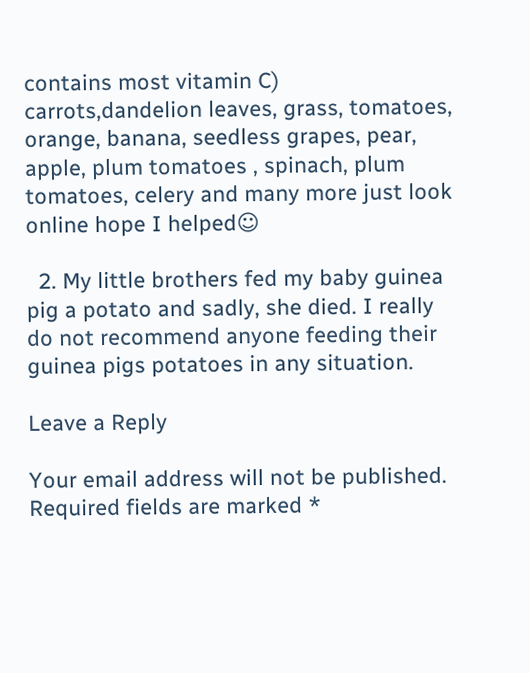contains most vitamin C) carrots,dandelion leaves, grass, tomatoes, orange, banana, seedless grapes, pear, apple, plum tomatoes , spinach, plum tomatoes, celery and many more just look online hope I helped☺

  2. My little brothers fed my baby guinea pig a potato and sadly, she died. I really do not recommend anyone feeding their guinea pigs potatoes in any situation.

Leave a Reply

Your email address will not be published. Required fields are marked *